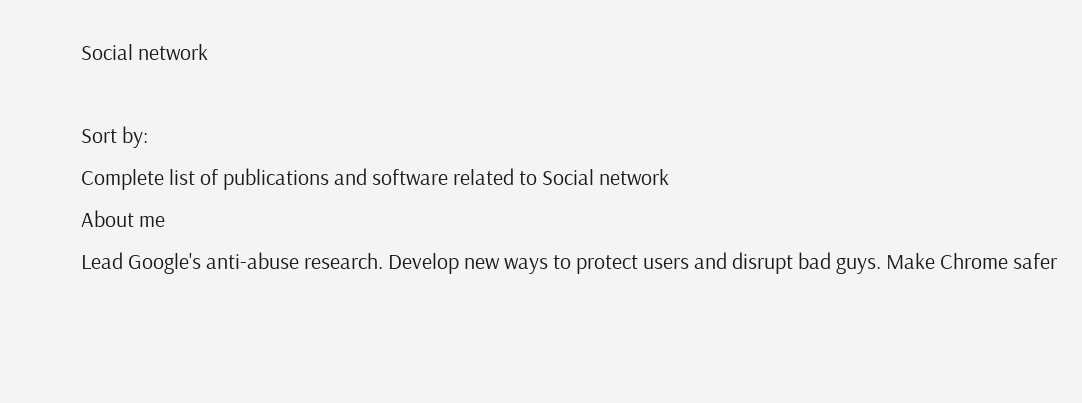Social network

Sort by:
Complete list of publications and software related to Social network
About me
Lead Google's anti-abuse research. Develop new ways to protect users and disrupt bad guys. Make Chrome safer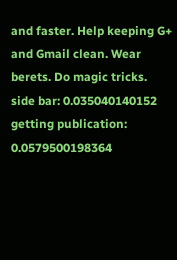and faster. Help keeping G+ and Gmail clean. Wear berets. Do magic tricks.
side bar: 0.035040140152
getting publication: 0.0579500198364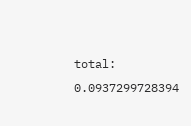total: 0.0937299728394